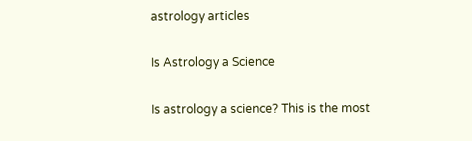astrology articles

Is Astrology a Science

Is astrology a science? This is the most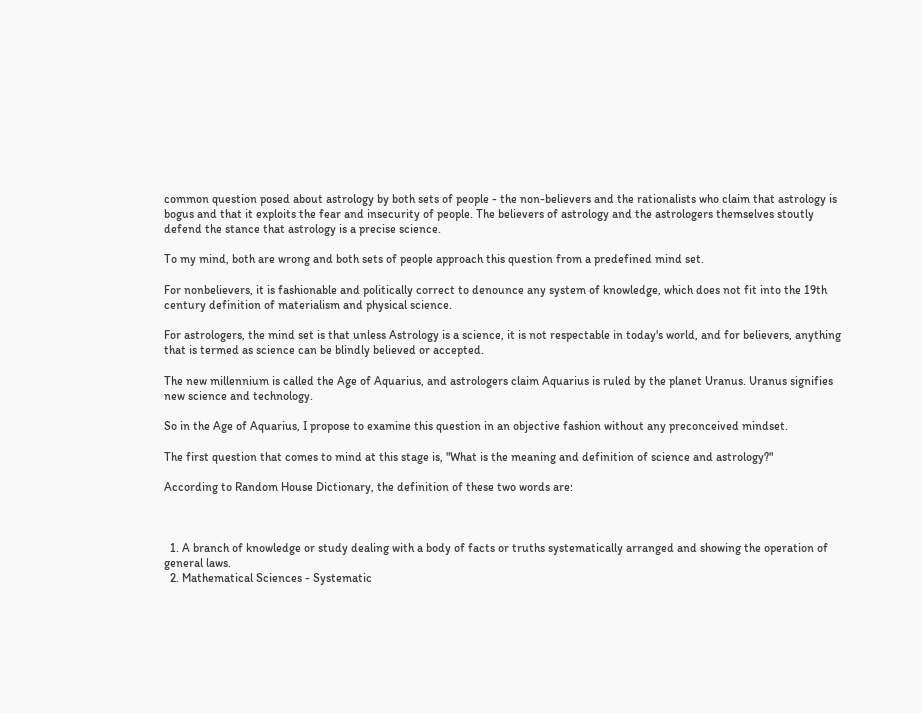common question posed about astrology by both sets of people - the non-believers and the rationalists who claim that astrology is bogus and that it exploits the fear and insecurity of people. The believers of astrology and the astrologers themselves stoutly defend the stance that astrology is a precise science.

To my mind, both are wrong and both sets of people approach this question from a predefined mind set.

For nonbelievers, it is fashionable and politically correct to denounce any system of knowledge, which does not fit into the 19th century definition of materialism and physical science.

For astrologers, the mind set is that unless Astrology is a science, it is not respectable in today's world, and for believers, anything that is termed as science can be blindly believed or accepted.

The new millennium is called the Age of Aquarius, and astrologers claim Aquarius is ruled by the planet Uranus. Uranus signifies new science and technology.

So in the Age of Aquarius, I propose to examine this question in an objective fashion without any preconceived mindset.

The first question that comes to mind at this stage is, "What is the meaning and definition of science and astrology?"

According to Random House Dictionary, the definition of these two words are:



  1. A branch of knowledge or study dealing with a body of facts or truths systematically arranged and showing the operation of general laws.
  2. Mathematical Sciences - Systematic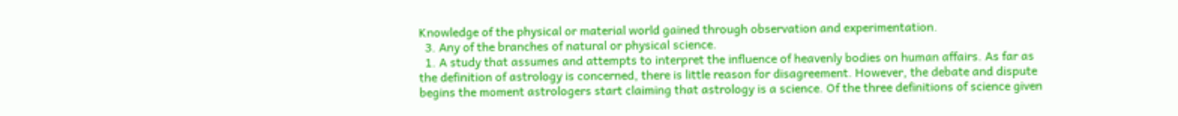Knowledge of the physical or material world gained through observation and experimentation.
  3. Any of the branches of natural or physical science.
  1. A study that assumes and attempts to interpret the influence of heavenly bodies on human affairs. As far as the definition of astrology is concerned, there is little reason for disagreement. However, the debate and dispute begins the moment astrologers start claiming that astrology is a science. Of the three definitions of science given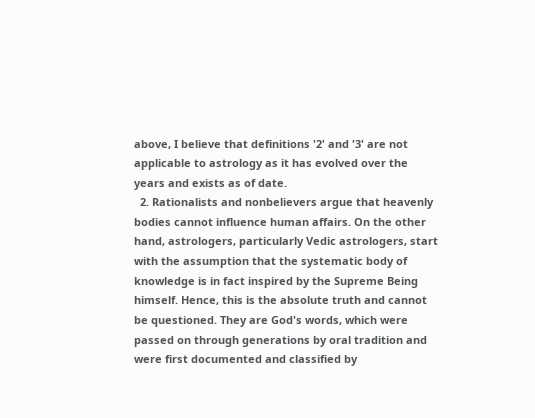above, I believe that definitions '2' and '3' are not applicable to astrology as it has evolved over the years and exists as of date.
  2. Rationalists and nonbelievers argue that heavenly bodies cannot influence human affairs. On the other hand, astrologers, particularly Vedic astrologers, start with the assumption that the systematic body of knowledge is in fact inspired by the Supreme Being himself. Hence, this is the absolute truth and cannot be questioned. They are God's words, which were passed on through generations by oral tradition and were first documented and classified by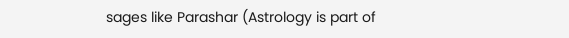sages like Parashar (Astrology is part of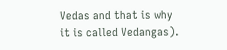Vedas and that is why it is called Vedangas).